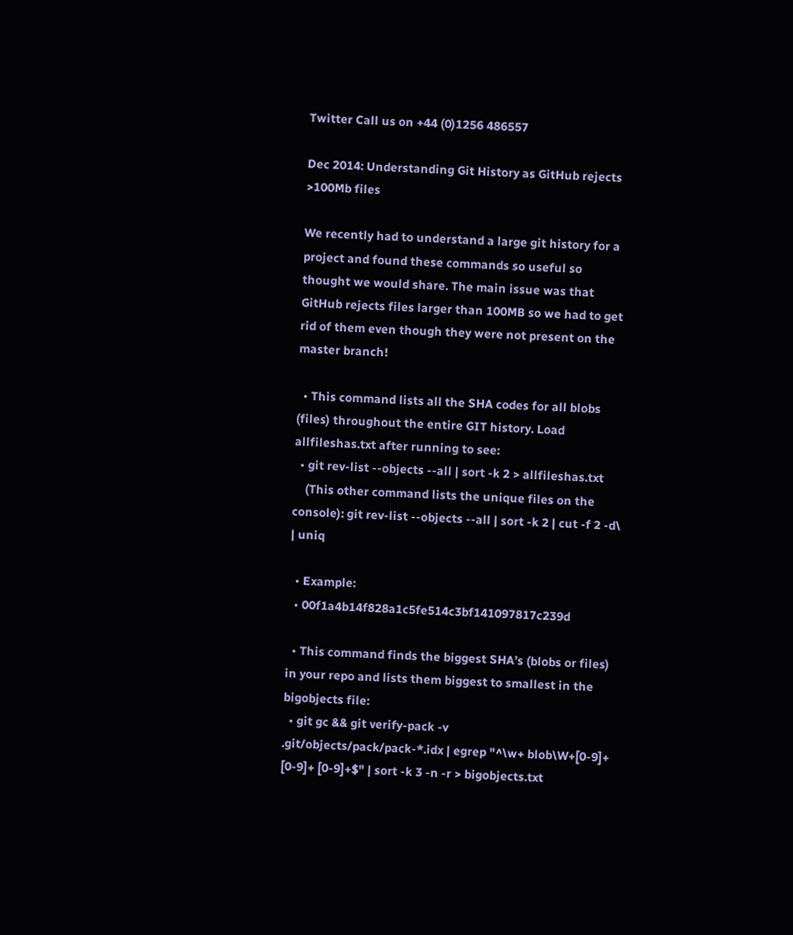Twitter Call us on +44 (0)1256 486557

Dec 2014: Understanding Git History as GitHub rejects >100Mb files

We recently had to understand a large git history for a project and found these commands so useful so thought we would share. The main issue was that GitHub rejects files larger than 100MB so we had to get rid of them even though they were not present on the master branch!

  • This command lists all the SHA codes for all blobs (files) throughout the entire GIT history. Load allfileshas.txt after running to see:
  • git rev-list --objects --all | sort -k 2 > allfileshas.txt
    (This other command lists the unique files on the console): git rev-list --objects --all | sort -k 2 | cut -f 2 -d\ | uniq

  • Example:
  • 00f1a4b14f828a1c5fe514c3bf141097817c239d

  • This command finds the biggest SHA’s (blobs or files) in your repo and lists them biggest to smallest in the bigobjects file:
  • git gc && git verify-pack -v .git/objects/pack/pack-*.idx | egrep "^\w+ blob\W+[0-9]+ [0-9]+ [0-9]+$" | sort -k 3 -n -r > bigobjects.txt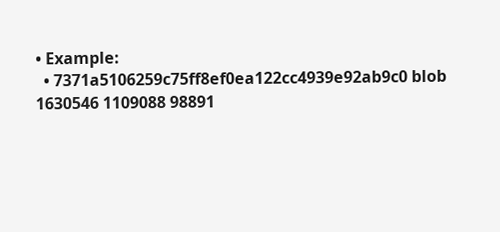• Example:
  • 7371a5106259c75ff8ef0ea122cc4939e92ab9c0 blob 1630546 1109088 98891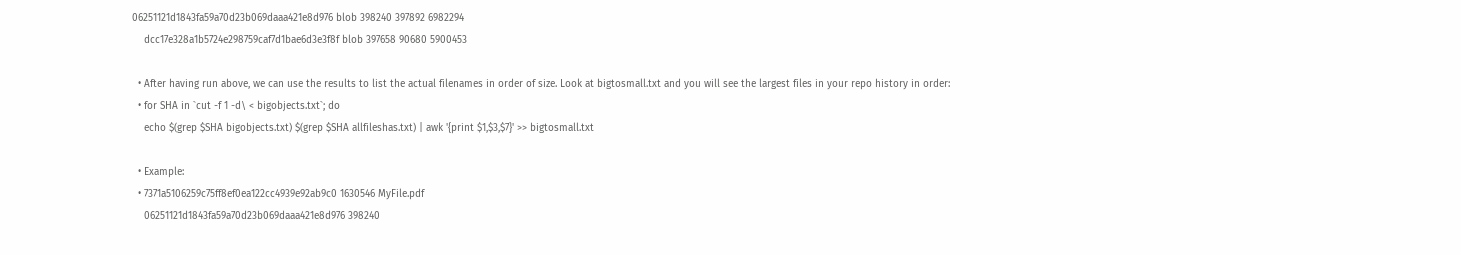06251121d1843fa59a70d23b069daaa421e8d976 blob 398240 397892 6982294
    dcc17e328a1b5724e298759caf7d1bae6d3e3f8f blob 397658 90680 5900453

  • After having run above, we can use the results to list the actual filenames in order of size. Look at bigtosmall.txt and you will see the largest files in your repo history in order:
  • for SHA in `cut -f 1 -d\ < bigobjects.txt`; do
    echo $(grep $SHA bigobjects.txt) $(grep $SHA allfileshas.txt) | awk '{print $1,$3,$7}' >> bigtosmall.txt

  • Example:
  • 7371a5106259c75ff8ef0ea122cc4939e92ab9c0 1630546 MyFile.pdf
    06251121d1843fa59a70d23b069daaa421e8d976 398240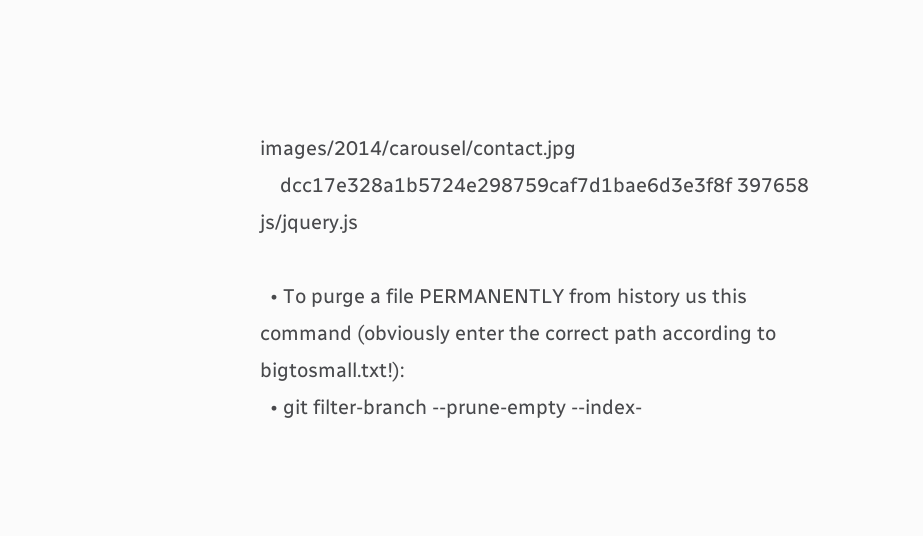images/2014/carousel/contact.jpg
    dcc17e328a1b5724e298759caf7d1bae6d3e3f8f 397658 js/jquery.js

  • To purge a file PERMANENTLY from history us this command (obviously enter the correct path according to bigtosmall.txt!):
  • git filter-branch --prune-empty --index-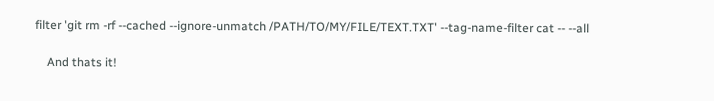filter 'git rm -rf --cached --ignore-unmatch /PATH/TO/MY/FILE/TEXT.TXT' --tag-name-filter cat -- --all

    And thats it!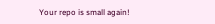Your repo is small again!